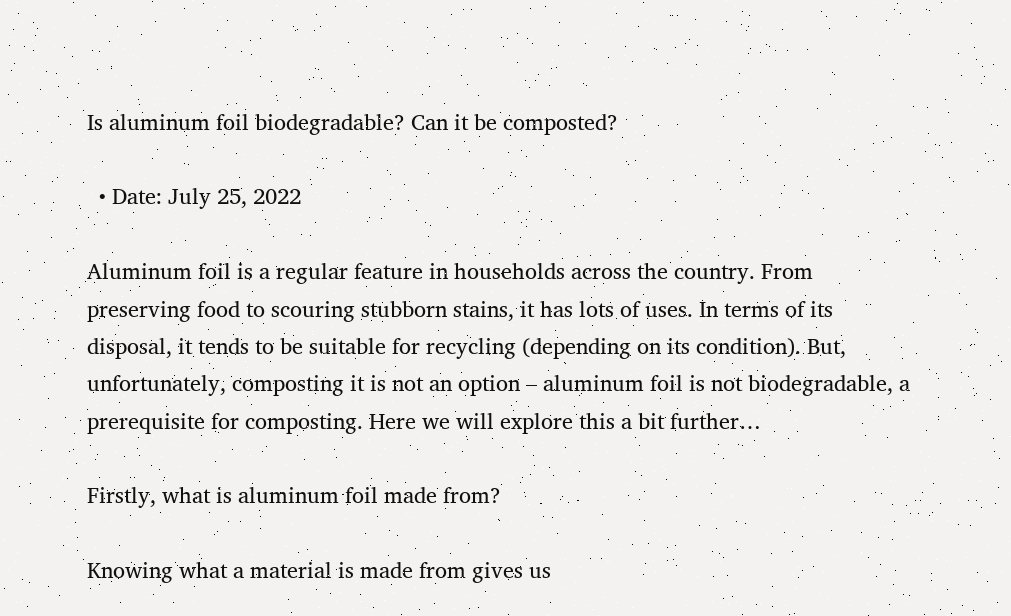Is aluminum foil biodegradable? Can it be composted?

  • Date: July 25, 2022

Aluminum foil is a regular feature in households across the country. From preserving food to scouring stubborn stains, it has lots of uses. In terms of its disposal, it tends to be suitable for recycling (depending on its condition). But, unfortunately, composting it is not an option – aluminum foil is not biodegradable, a prerequisite for composting. Here we will explore this a bit further…

Firstly, what is aluminum foil made from?

Knowing what a material is made from gives us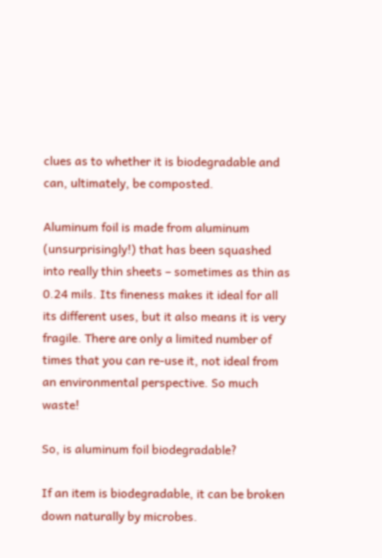clues as to whether it is biodegradable and can, ultimately, be composted.

Aluminum foil is made from aluminum (unsurprisingly!) that has been squashed into really thin sheets – sometimes as thin as 0.24 mils. Its fineness makes it ideal for all its different uses, but it also means it is very fragile. There are only a limited number of times that you can re-use it, not ideal from an environmental perspective. So much waste!

So, is aluminum foil biodegradable?

If an item is biodegradable, it can be broken down naturally by microbes.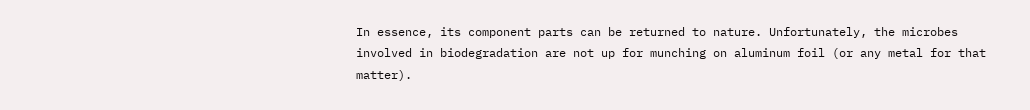In essence, its component parts can be returned to nature. Unfortunately, the microbes involved in biodegradation are not up for munching on aluminum foil (or any metal for that matter).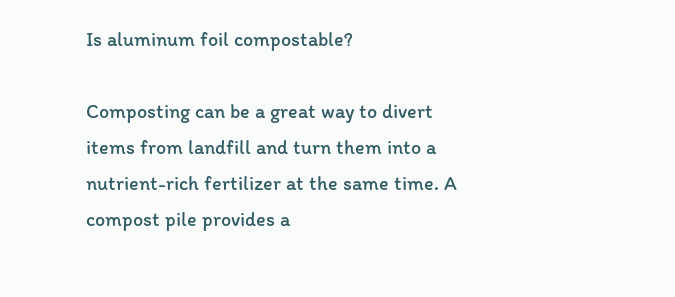Is aluminum foil compostable?

Composting can be a great way to divert items from landfill and turn them into a nutrient-rich fertilizer at the same time. A compost pile provides a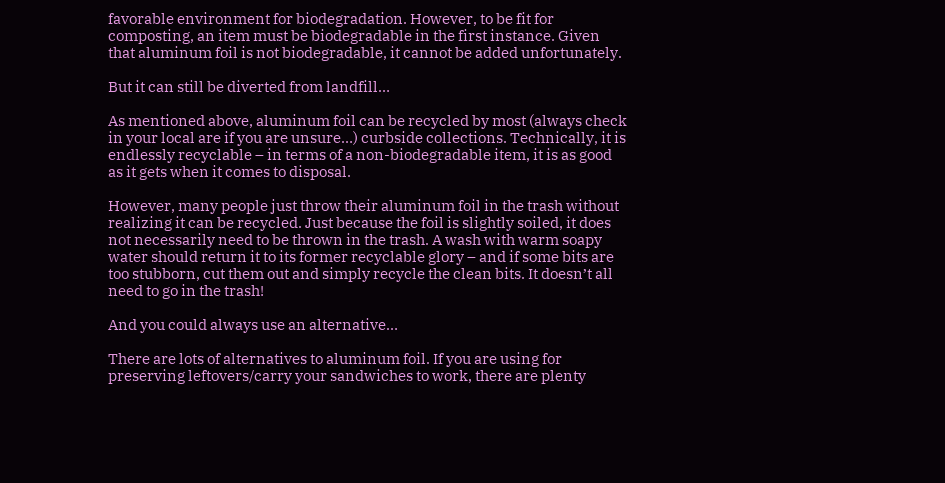favorable environment for biodegradation. However, to be fit for composting, an item must be biodegradable in the first instance. Given that aluminum foil is not biodegradable, it cannot be added unfortunately.

But it can still be diverted from landfill…

As mentioned above, aluminum foil can be recycled by most (always check in your local are if you are unsure…) curbside collections. Technically, it is endlessly recyclable – in terms of a non-biodegradable item, it is as good as it gets when it comes to disposal.

However, many people just throw their aluminum foil in the trash without realizing it can be recycled. Just because the foil is slightly soiled, it does not necessarily need to be thrown in the trash. A wash with warm soapy water should return it to its former recyclable glory – and if some bits are too stubborn, cut them out and simply recycle the clean bits. It doesn’t all need to go in the trash!

And you could always use an alternative…

There are lots of alternatives to aluminum foil. If you are using for preserving leftovers/carry your sandwiches to work, there are plenty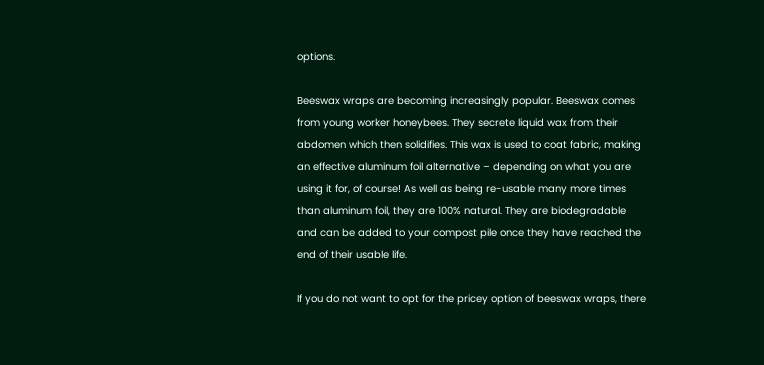options.

Beeswax wraps are becoming increasingly popular. Beeswax comes from young worker honeybees. They secrete liquid wax from their abdomen which then solidifies. This wax is used to coat fabric, making an effective aluminum foil alternative – depending on what you are using it for, of course! As well as being re-usable many more times than aluminum foil, they are 100% natural. They are biodegradable and can be added to your compost pile once they have reached the end of their usable life.

If you do not want to opt for the pricey option of beeswax wraps, there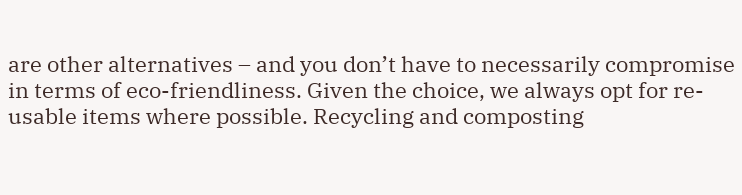are other alternatives – and you don’t have to necessarily compromise in terms of eco-friendliness. Given the choice, we always opt for re-usable items where possible. Recycling and composting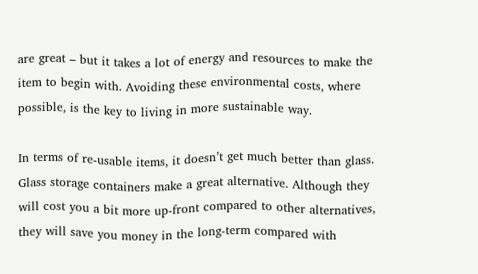are great – but it takes a lot of energy and resources to make the item to begin with. Avoiding these environmental costs, where possible, is the key to living in more sustainable way.

In terms of re-usable items, it doesn’t get much better than glass. Glass storage containers make a great alternative. Although they will cost you a bit more up-front compared to other alternatives, they will save you money in the long-term compared with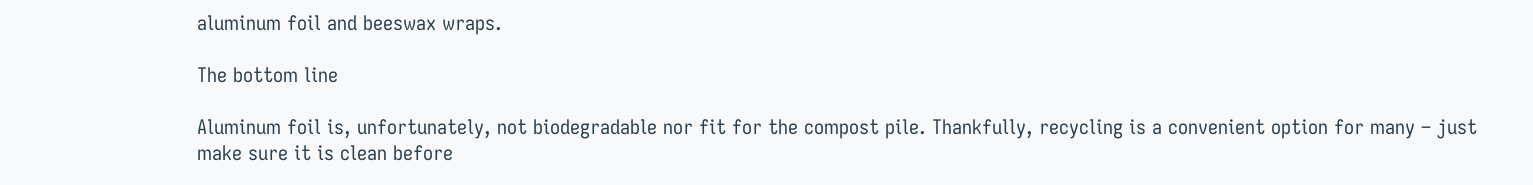aluminum foil and beeswax wraps.

The bottom line

Aluminum foil is, unfortunately, not biodegradable nor fit for the compost pile. Thankfully, recycling is a convenient option for many – just make sure it is clean before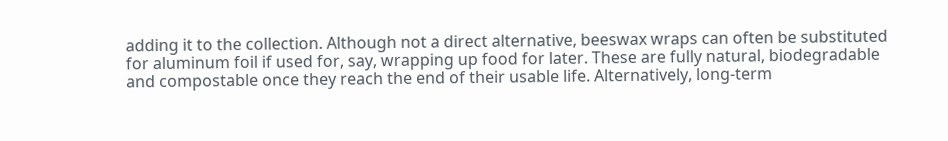adding it to the collection. Although not a direct alternative, beeswax wraps can often be substituted for aluminum foil if used for, say, wrapping up food for later. These are fully natural, biodegradable and compostable once they reach the end of their usable life. Alternatively, long-term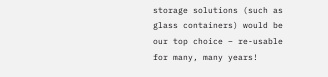storage solutions (such as glass containers) would be our top choice – re-usable for many, many years!